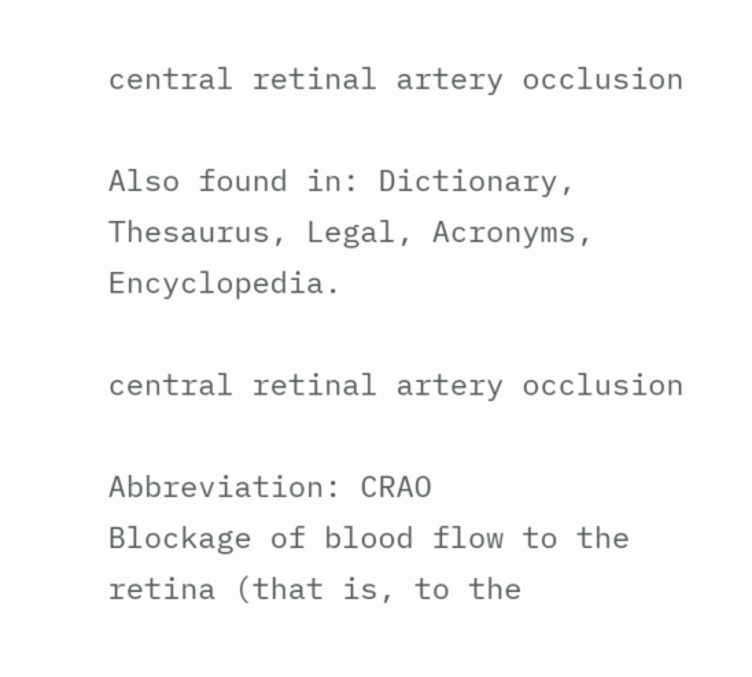central retinal artery occlusion

Also found in: Dictionary, Thesaurus, Legal, Acronyms, Encyclopedia.

central retinal artery occlusion

Abbreviation: CRAO
Blockage of blood flow to the retina (that is, to the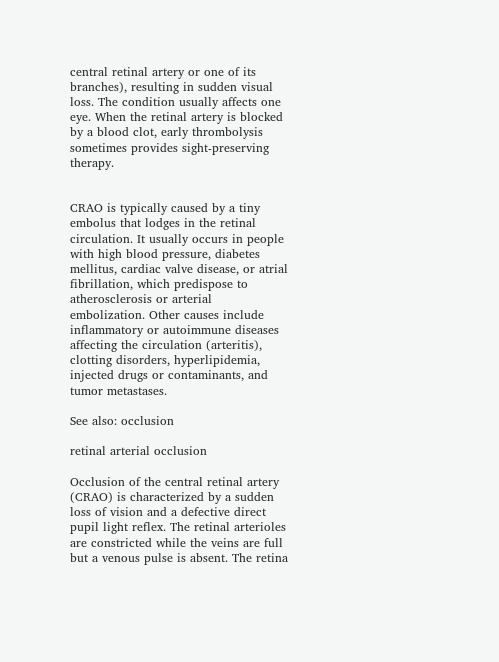central retinal artery or one of its branches), resulting in sudden visual loss. The condition usually affects one eye. When the retinal artery is blocked by a blood clot, early thrombolysis sometimes provides sight-preserving therapy.


CRAO is typically caused by a tiny embolus that lodges in the retinal circulation. It usually occurs in people with high blood pressure, diabetes mellitus, cardiac valve disease, or atrial fibrillation, which predispose to atherosclerosis or arterial embolization. Other causes include inflammatory or autoimmune diseases affecting the circulation (arteritis), clotting disorders, hyperlipidemia, injected drugs or contaminants, and tumor metastases.

See also: occlusion

retinal arterial occlusion

Occlusion of the central retinal artery (CRAO) is characterized by a sudden loss of vision and a defective direct pupil light reflex. The retinal arterioles are constricted while the veins are full but a venous pulse is absent. The retina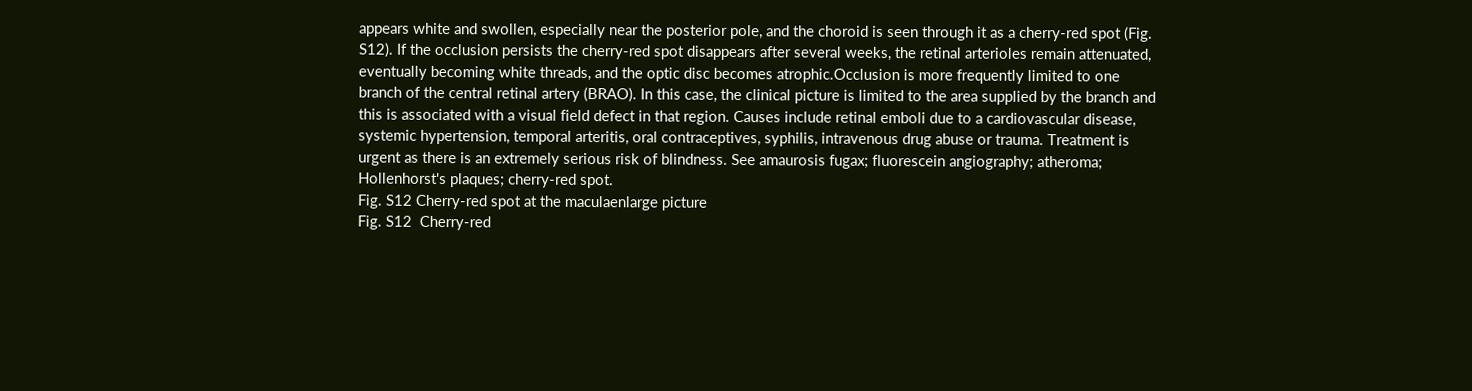appears white and swollen, especially near the posterior pole, and the choroid is seen through it as a cherry-red spot (Fig. S12). If the occlusion persists the cherry-red spot disappears after several weeks, the retinal arterioles remain attenuated, eventually becoming white threads, and the optic disc becomes atrophic.Occlusion is more frequently limited to one branch of the central retinal artery (BRAO). In this case, the clinical picture is limited to the area supplied by the branch and this is associated with a visual field defect in that region. Causes include retinal emboli due to a cardiovascular disease, systemic hypertension, temporal arteritis, oral contraceptives, syphilis, intravenous drug abuse or trauma. Treatment is urgent as there is an extremely serious risk of blindness. See amaurosis fugax; fluorescein angiography; atheroma; Hollenhorst's plaques; cherry-red spot.
Fig. S12 Cherry-red spot at the maculaenlarge picture
Fig. S12  Cherry-red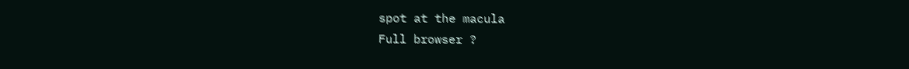spot at the macula
Full browser ?